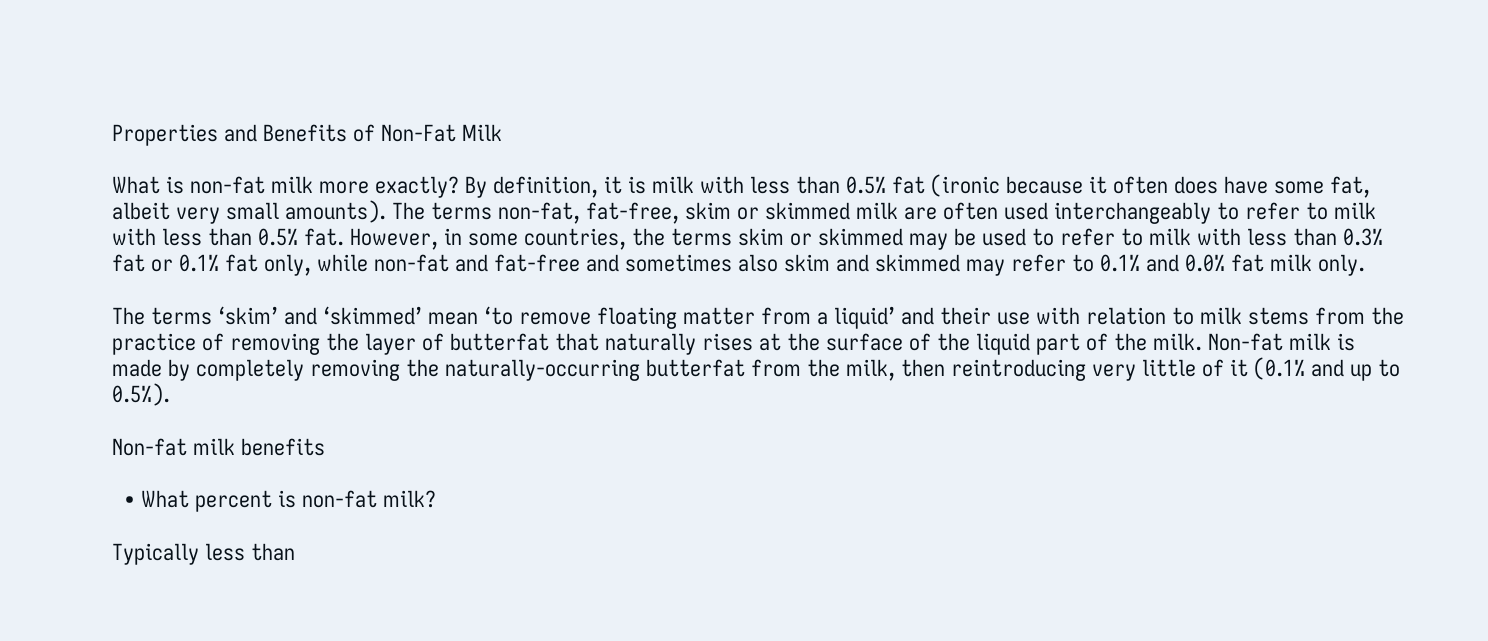Properties and Benefits of Non-Fat Milk

What is non-fat milk more exactly? By definition, it is milk with less than 0.5% fat (ironic because it often does have some fat, albeit very small amounts). The terms non-fat, fat-free, skim or skimmed milk are often used interchangeably to refer to milk with less than 0.5% fat. However, in some countries, the terms skim or skimmed may be used to refer to milk with less than 0.3% fat or 0.1% fat only, while non-fat and fat-free and sometimes also skim and skimmed may refer to 0.1% and 0.0% fat milk only.

The terms ‘skim’ and ‘skimmed’ mean ‘to remove floating matter from a liquid’ and their use with relation to milk stems from the practice of removing the layer of butterfat that naturally rises at the surface of the liquid part of the milk. Non-fat milk is made by completely removing the naturally-occurring butterfat from the milk, then reintroducing very little of it (0.1% and up to 0.5%).

Non-fat milk benefits

  • What percent is non-fat milk?

Typically less than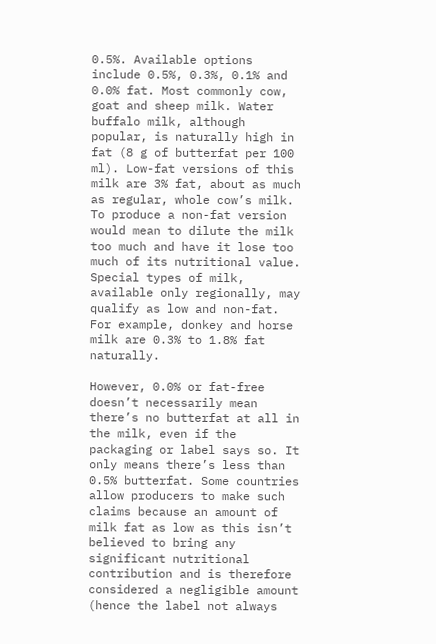0.5%. Available options include 0.5%, 0.3%, 0.1% and 0.0% fat. Most commonly cow, goat and sheep milk. Water buffalo milk, although popular, is naturally high in fat (8 g of butterfat per 100 ml). Low-fat versions of this milk are 3% fat, about as much as regular, whole cow’s milk. To produce a non-fat version would mean to dilute the milk too much and have it lose too much of its nutritional value. Special types of milk, available only regionally, may qualify as low and non-fat. For example, donkey and horse milk are 0.3% to 1.8% fat naturally.

However, 0.0% or fat-free doesn’t necessarily mean there’s no butterfat at all in the milk, even if the packaging or label says so. It only means there’s less than 0.5% butterfat. Some countries allow producers to make such claims because an amount of milk fat as low as this isn’t believed to bring any significant nutritional contribution and is therefore considered a negligible amount (hence the label not always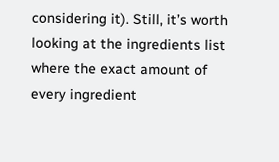considering it). Still, it’s worth looking at the ingredients list where the exact amount of every ingredient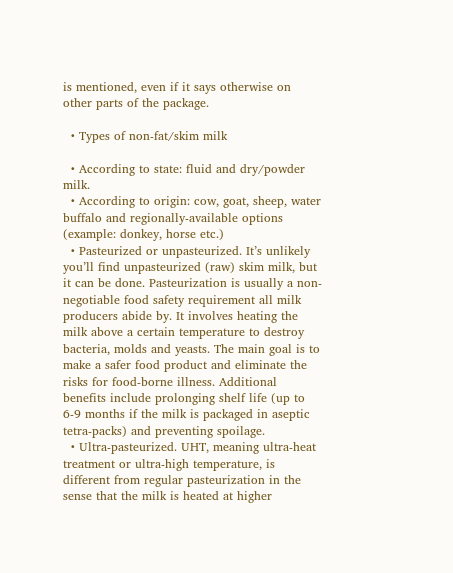is mentioned, even if it says otherwise on other parts of the package.

  • Types of non-fat/skim milk

  • According to state: fluid and dry/powder milk.
  • According to origin: cow, goat, sheep, water buffalo and regionally-available options (example: donkey, horse etc.)
  • Pasteurized or unpasteurized. It’s unlikely you’ll find unpasteurized (raw) skim milk, but it can be done. Pasteurization is usually a non-negotiable food safety requirement all milk producers abide by. It involves heating the milk above a certain temperature to destroy bacteria, molds and yeasts. The main goal is to make a safer food product and eliminate the risks for food-borne illness. Additional benefits include prolonging shelf life (up to 6-9 months if the milk is packaged in aseptic tetra-packs) and preventing spoilage.
  • Ultra-pasteurized. UHT, meaning ultra-heat treatment or ultra-high temperature, is different from regular pasteurization in the sense that the milk is heated at higher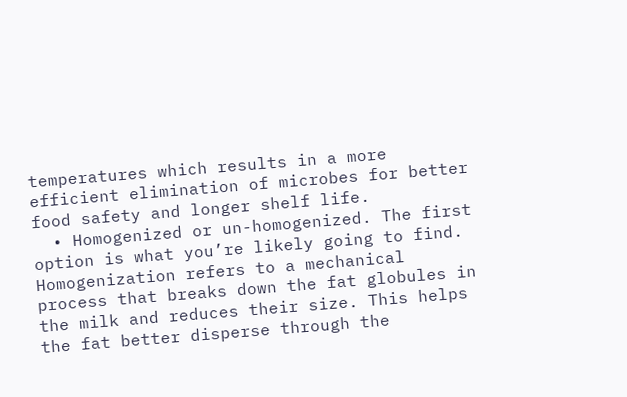temperatures which results in a more efficient elimination of microbes for better food safety and longer shelf life.
  • Homogenized or un-homogenized. The first option is what you’re likely going to find. Homogenization refers to a mechanical process that breaks down the fat globules in the milk and reduces their size. This helps the fat better disperse through the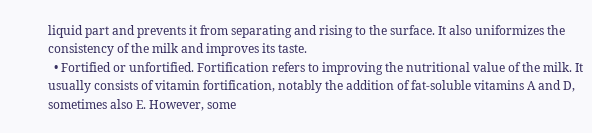liquid part and prevents it from separating and rising to the surface. It also uniformizes the consistency of the milk and improves its taste.
  • Fortified or unfortified. Fortification refers to improving the nutritional value of the milk. It usually consists of vitamin fortification, notably the addition of fat-soluble vitamins A and D, sometimes also E. However, some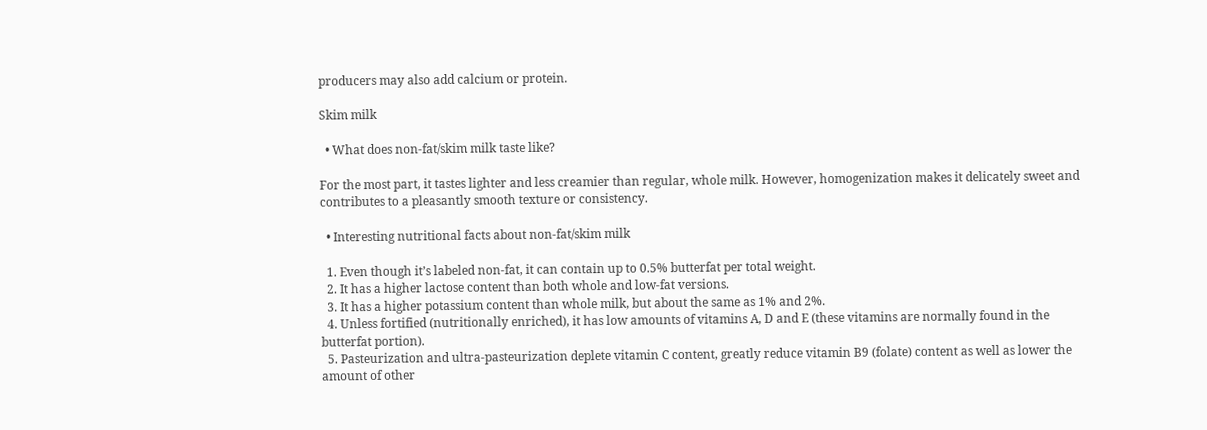producers may also add calcium or protein.

Skim milk

  • What does non-fat/skim milk taste like?

For the most part, it tastes lighter and less creamier than regular, whole milk. However, homogenization makes it delicately sweet and contributes to a pleasantly smooth texture or consistency.

  • Interesting nutritional facts about non-fat/skim milk

  1. Even though it’s labeled non-fat, it can contain up to 0.5% butterfat per total weight.
  2. It has a higher lactose content than both whole and low-fat versions.
  3. It has a higher potassium content than whole milk, but about the same as 1% and 2%.
  4. Unless fortified (nutritionally enriched), it has low amounts of vitamins A, D and E (these vitamins are normally found in the butterfat portion).
  5. Pasteurization and ultra-pasteurization deplete vitamin C content, greatly reduce vitamin B9 (folate) content as well as lower the amount of other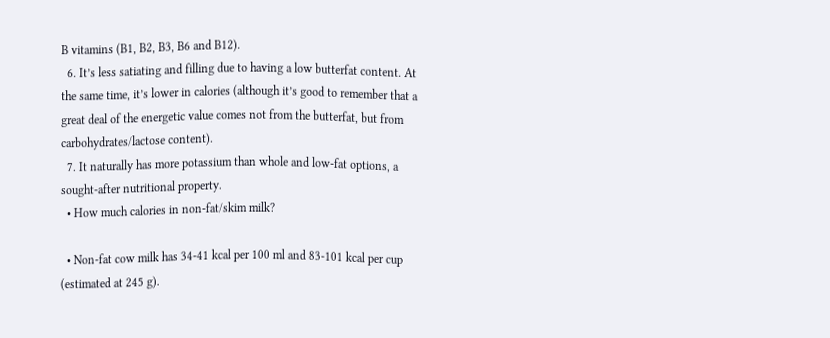B vitamins (B1, B2, B3, B6 and B12).
  6. It’s less satiating and filling due to having a low butterfat content. At the same time, it’s lower in calories (although it’s good to remember that a great deal of the energetic value comes not from the butterfat, but from carbohydrates/lactose content).
  7. It naturally has more potassium than whole and low-fat options, a sought-after nutritional property.
  • How much calories in non-fat/skim milk?

  • Non-fat cow milk has 34-41 kcal per 100 ml and 83-101 kcal per cup (estimated at 245 g).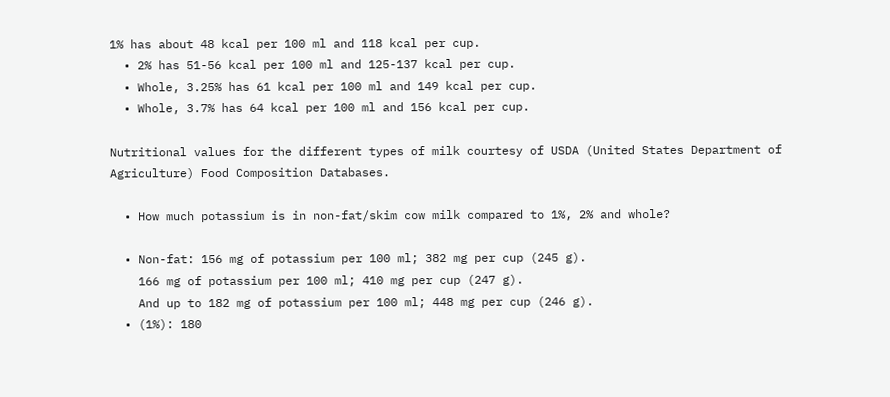1% has about 48 kcal per 100 ml and 118 kcal per cup.
  • 2% has 51-56 kcal per 100 ml and 125-137 kcal per cup.
  • Whole, 3.25% has 61 kcal per 100 ml and 149 kcal per cup.
  • Whole, 3.7% has 64 kcal per 100 ml and 156 kcal per cup.

Nutritional values for the different types of milk courtesy of USDA (United States Department of Agriculture) Food Composition Databases.

  • How much potassium is in non-fat/skim cow milk compared to 1%, 2% and whole?

  • Non-fat: 156 mg of potassium per 100 ml; 382 mg per cup (245 g).
    166 mg of potassium per 100 ml; 410 mg per cup (247 g).
    And up to 182 mg of potassium per 100 ml; 448 mg per cup (246 g).
  • (1%): 180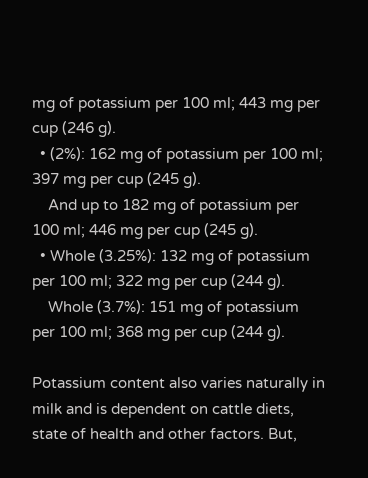mg of potassium per 100 ml; 443 mg per cup (246 g).
  • (2%): 162 mg of potassium per 100 ml; 397 mg per cup (245 g).
    And up to 182 mg of potassium per 100 ml; 446 mg per cup (245 g).
  • Whole (3.25%): 132 mg of potassium per 100 ml; 322 mg per cup (244 g).
    Whole (3.7%): 151 mg of potassium per 100 ml; 368 mg per cup (244 g).

Potassium content also varies naturally in milk and is dependent on cattle diets, state of health and other factors. But,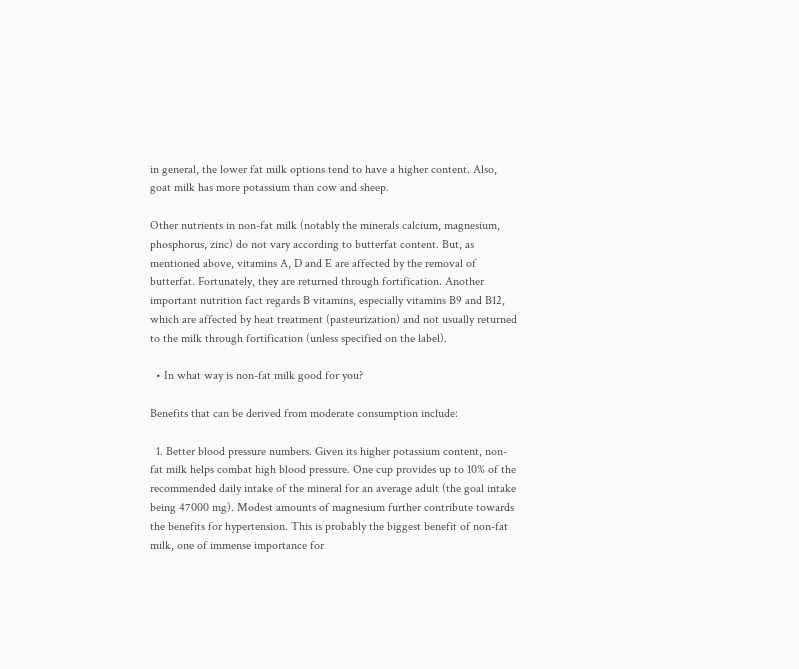in general, the lower fat milk options tend to have a higher content. Also, goat milk has more potassium than cow and sheep.

Other nutrients in non-fat milk (notably the minerals calcium, magnesium, phosphorus, zinc) do not vary according to butterfat content. But, as mentioned above, vitamins A, D and E are affected by the removal of butterfat. Fortunately, they are returned through fortification. Another important nutrition fact regards B vitamins, especially vitamins B9 and B12, which are affected by heat treatment (pasteurization) and not usually returned to the milk through fortification (unless specified on the label).

  • In what way is non-fat milk good for you?

Benefits that can be derived from moderate consumption include:

  1. Better blood pressure numbers. Given its higher potassium content, non-fat milk helps combat high blood pressure. One cup provides up to 10% of the recommended daily intake of the mineral for an average adult (the goal intake being 47000 mg). Modest amounts of magnesium further contribute towards the benefits for hypertension. This is probably the biggest benefit of non-fat milk, one of immense importance for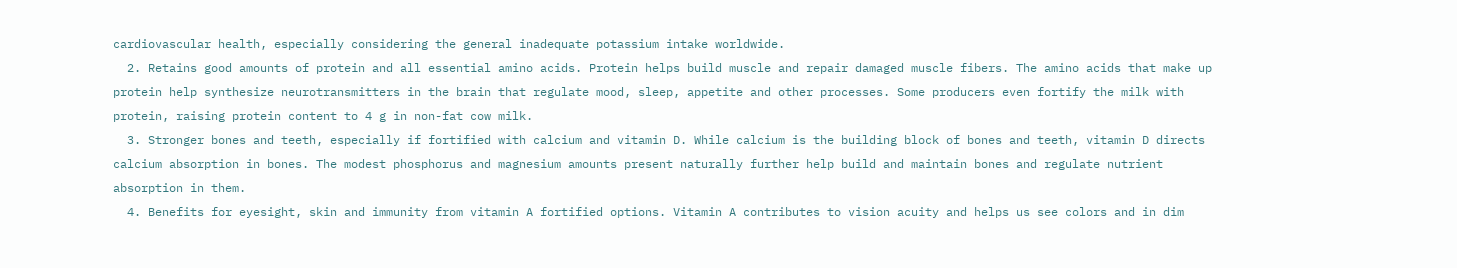cardiovascular health, especially considering the general inadequate potassium intake worldwide.
  2. Retains good amounts of protein and all essential amino acids. Protein helps build muscle and repair damaged muscle fibers. The amino acids that make up protein help synthesize neurotransmitters in the brain that regulate mood, sleep, appetite and other processes. Some producers even fortify the milk with protein, raising protein content to 4 g in non-fat cow milk.
  3. Stronger bones and teeth, especially if fortified with calcium and vitamin D. While calcium is the building block of bones and teeth, vitamin D directs calcium absorption in bones. The modest phosphorus and magnesium amounts present naturally further help build and maintain bones and regulate nutrient absorption in them.
  4. Benefits for eyesight, skin and immunity from vitamin A fortified options. Vitamin A contributes to vision acuity and helps us see colors and in dim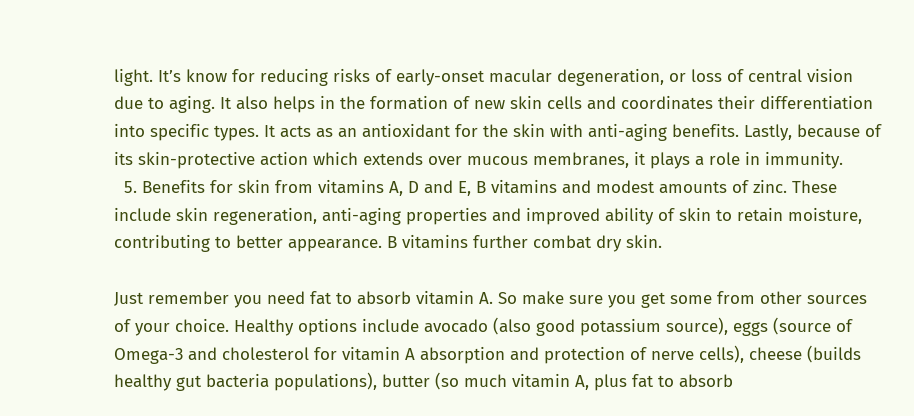light. It’s know for reducing risks of early-onset macular degeneration, or loss of central vision due to aging. It also helps in the formation of new skin cells and coordinates their differentiation into specific types. It acts as an antioxidant for the skin with anti-aging benefits. Lastly, because of its skin-protective action which extends over mucous membranes, it plays a role in immunity.
  5. Benefits for skin from vitamins A, D and E, B vitamins and modest amounts of zinc. These include skin regeneration, anti-aging properties and improved ability of skin to retain moisture, contributing to better appearance. B vitamins further combat dry skin.

Just remember you need fat to absorb vitamin A. So make sure you get some from other sources of your choice. Healthy options include avocado (also good potassium source), eggs (source of Omega-3 and cholesterol for vitamin A absorption and protection of nerve cells), cheese (builds healthy gut bacteria populations), butter (so much vitamin A, plus fat to absorb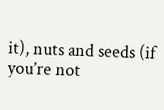it), nuts and seeds (if you’re not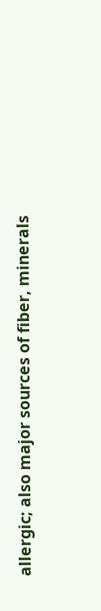allergic; also major sources of fiber, minerals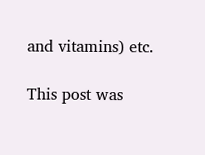and vitamins) etc.

This post was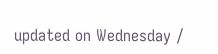updated on Wednesday /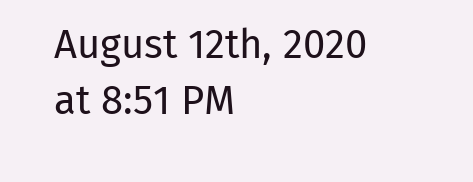August 12th, 2020 at 8:51 PM